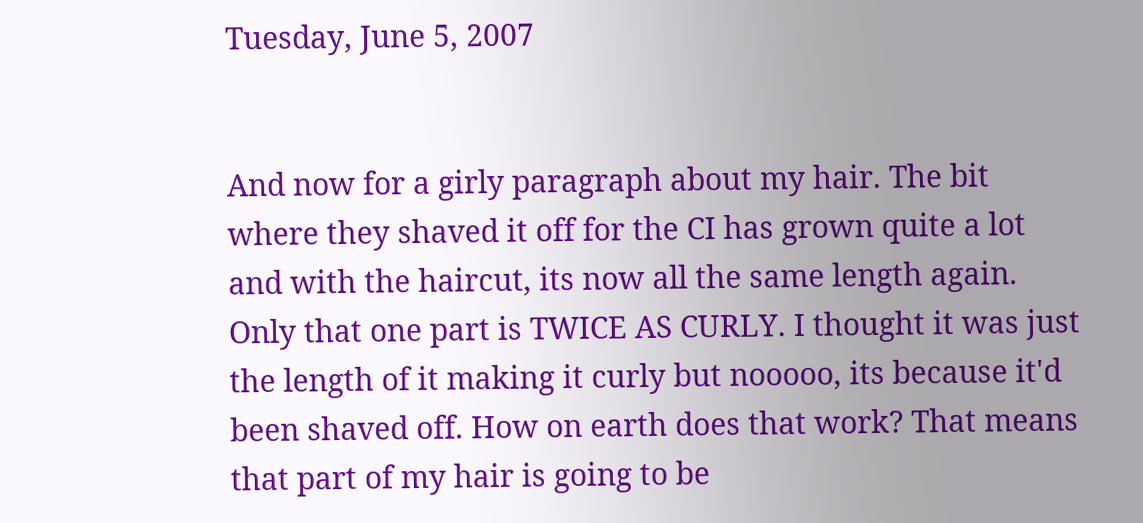Tuesday, June 5, 2007


And now for a girly paragraph about my hair. The bit where they shaved it off for the CI has grown quite a lot and with the haircut, its now all the same length again. Only that one part is TWICE AS CURLY. I thought it was just the length of it making it curly but nooooo, its because it'd been shaved off. How on earth does that work? That means that part of my hair is going to be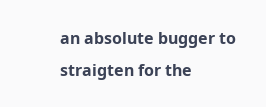an absolute bugger to straigten for the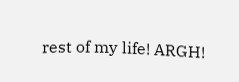rest of my life! ARGH!